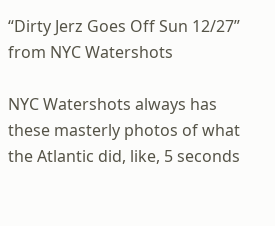“Dirty Jerz Goes Off Sun 12/27” from NYC Watershots

NYC Watershots always has these masterly photos of what the Atlantic did, like, 5 seconds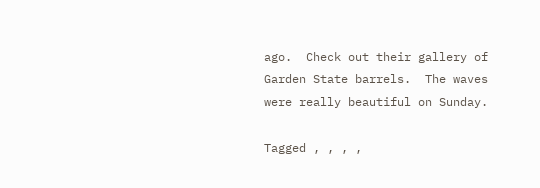ago.  Check out their gallery of Garden State barrels.  The waves were really beautiful on Sunday.

Tagged , , , ,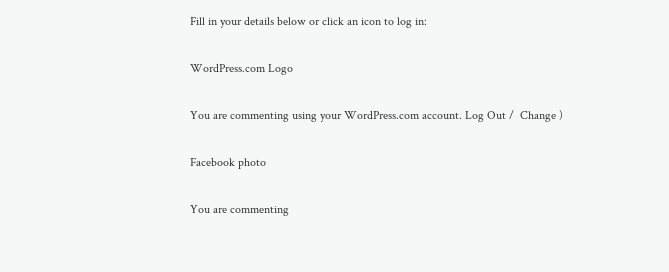Fill in your details below or click an icon to log in:

WordPress.com Logo

You are commenting using your WordPress.com account. Log Out /  Change )

Facebook photo

You are commenting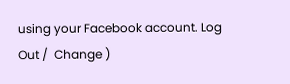using your Facebook account. Log Out /  Change )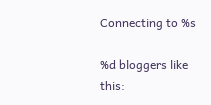Connecting to %s

%d bloggers like this: